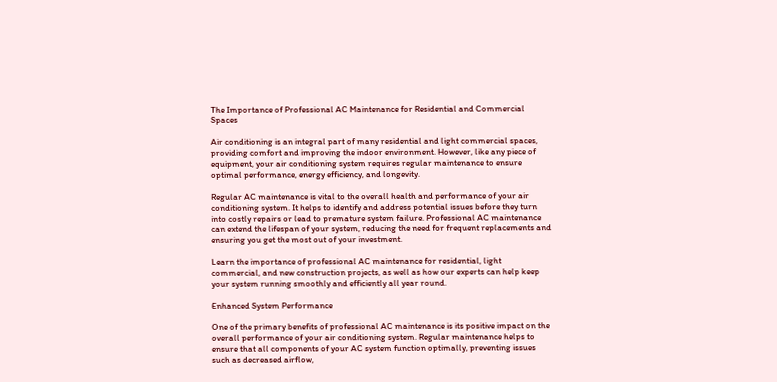The Importance of Professional AC Maintenance for Residential and Commercial Spaces

Air conditioning is an integral part of many residential and light commercial spaces, providing comfort and improving the indoor environment. However, like any piece of equipment, your air conditioning system requires regular maintenance to ensure optimal performance, energy efficiency, and longevity.

Regular AC maintenance is vital to the overall health and performance of your air conditioning system. It helps to identify and address potential issues before they turn into costly repairs or lead to premature system failure. Professional AC maintenance can extend the lifespan of your system, reducing the need for frequent replacements and ensuring you get the most out of your investment.

Learn the importance of professional AC maintenance for residential, light commercial, and new construction projects, as well as how our experts can help keep your system running smoothly and efficiently all year round.

Enhanced System Performance

One of the primary benefits of professional AC maintenance is its positive impact on the overall performance of your air conditioning system. Regular maintenance helps to ensure that all components of your AC system function optimally, preventing issues such as decreased airflow,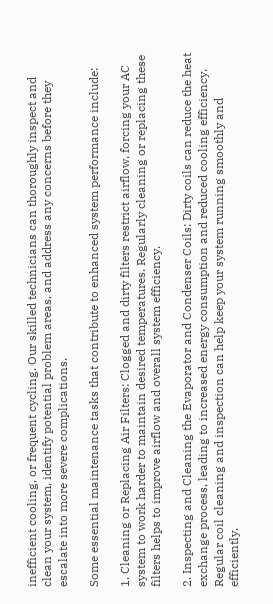inefficient cooling, or frequent cycling. Our skilled technicians can thoroughly inspect and clean your system, identify potential problem areas, and address any concerns before they escalate into more severe complications.

Some essential maintenance tasks that contribute to enhanced system performance include:

1. Cleaning or Replacing Air Filters: Clogged and dirty filters restrict airflow, forcing your AC system to work harder to maintain desired temperatures. Regularly cleaning or replacing these filters helps to improve airflow and overall system efficiency.

2. Inspecting and Cleaning the Evaporator and Condenser Coils: Dirty coils can reduce the heat exchange process, leading to increased energy consumption and reduced cooling efficiency. Regular coil cleaning and inspection can help keep your system running smoothly and efficiently.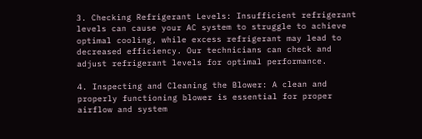3. Checking Refrigerant Levels: Insufficient refrigerant levels can cause your AC system to struggle to achieve optimal cooling, while excess refrigerant may lead to decreased efficiency. Our technicians can check and adjust refrigerant levels for optimal performance.

4. Inspecting and Cleaning the Blower: A clean and properly functioning blower is essential for proper airflow and system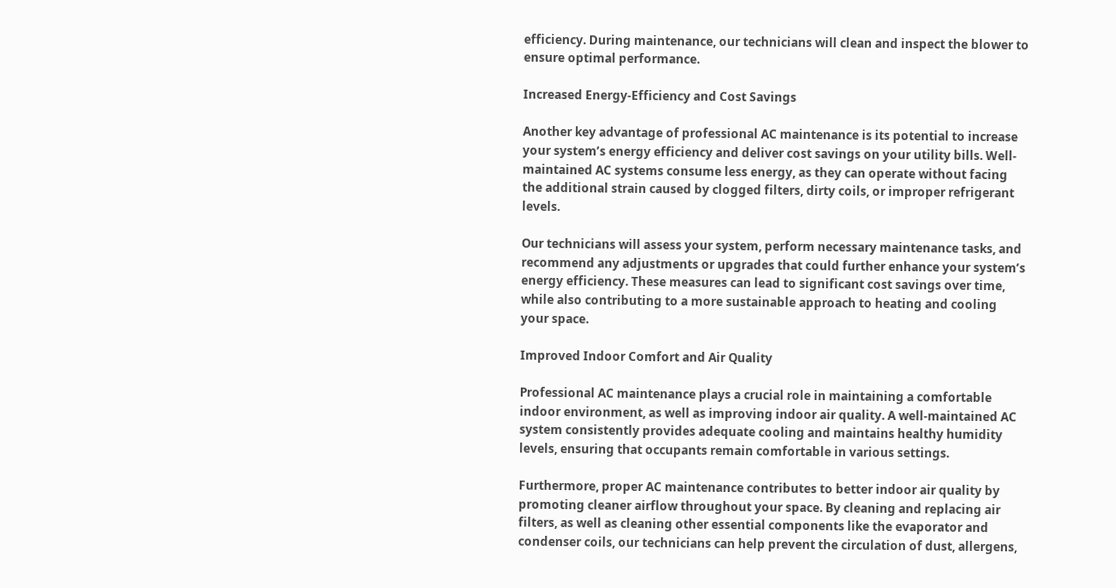efficiency. During maintenance, our technicians will clean and inspect the blower to ensure optimal performance.

Increased Energy-Efficiency and Cost Savings

Another key advantage of professional AC maintenance is its potential to increase your system’s energy efficiency and deliver cost savings on your utility bills. Well-maintained AC systems consume less energy, as they can operate without facing the additional strain caused by clogged filters, dirty coils, or improper refrigerant levels.

Our technicians will assess your system, perform necessary maintenance tasks, and recommend any adjustments or upgrades that could further enhance your system’s energy efficiency. These measures can lead to significant cost savings over time, while also contributing to a more sustainable approach to heating and cooling your space.

Improved Indoor Comfort and Air Quality

Professional AC maintenance plays a crucial role in maintaining a comfortable indoor environment, as well as improving indoor air quality. A well-maintained AC system consistently provides adequate cooling and maintains healthy humidity levels, ensuring that occupants remain comfortable in various settings.

Furthermore, proper AC maintenance contributes to better indoor air quality by promoting cleaner airflow throughout your space. By cleaning and replacing air filters, as well as cleaning other essential components like the evaporator and condenser coils, our technicians can help prevent the circulation of dust, allergens,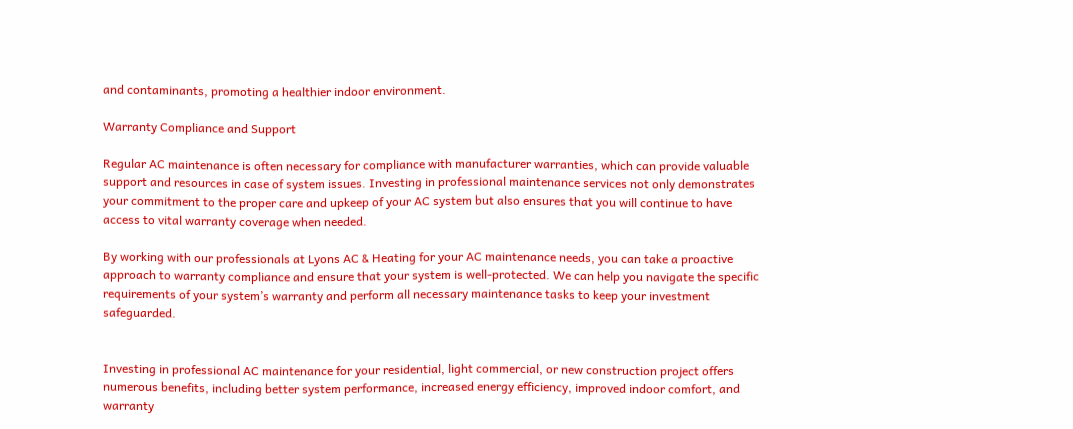and contaminants, promoting a healthier indoor environment.

Warranty Compliance and Support

Regular AC maintenance is often necessary for compliance with manufacturer warranties, which can provide valuable support and resources in case of system issues. Investing in professional maintenance services not only demonstrates your commitment to the proper care and upkeep of your AC system but also ensures that you will continue to have access to vital warranty coverage when needed.

By working with our professionals at Lyons AC & Heating for your AC maintenance needs, you can take a proactive approach to warranty compliance and ensure that your system is well-protected. We can help you navigate the specific requirements of your system’s warranty and perform all necessary maintenance tasks to keep your investment safeguarded.


Investing in professional AC maintenance for your residential, light commercial, or new construction project offers numerous benefits, including better system performance, increased energy efficiency, improved indoor comfort, and warranty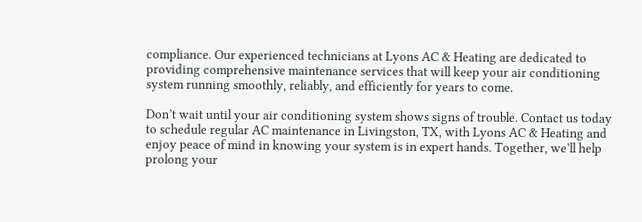compliance. Our experienced technicians at Lyons AC & Heating are dedicated to providing comprehensive maintenance services that will keep your air conditioning system running smoothly, reliably, and efficiently for years to come.

Don’t wait until your air conditioning system shows signs of trouble. Contact us today to schedule regular AC maintenance in Livingston, TX, with Lyons AC & Heating and enjoy peace of mind in knowing your system is in expert hands. Together, we’ll help prolong your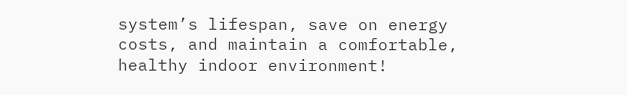system’s lifespan, save on energy costs, and maintain a comfortable, healthy indoor environment!